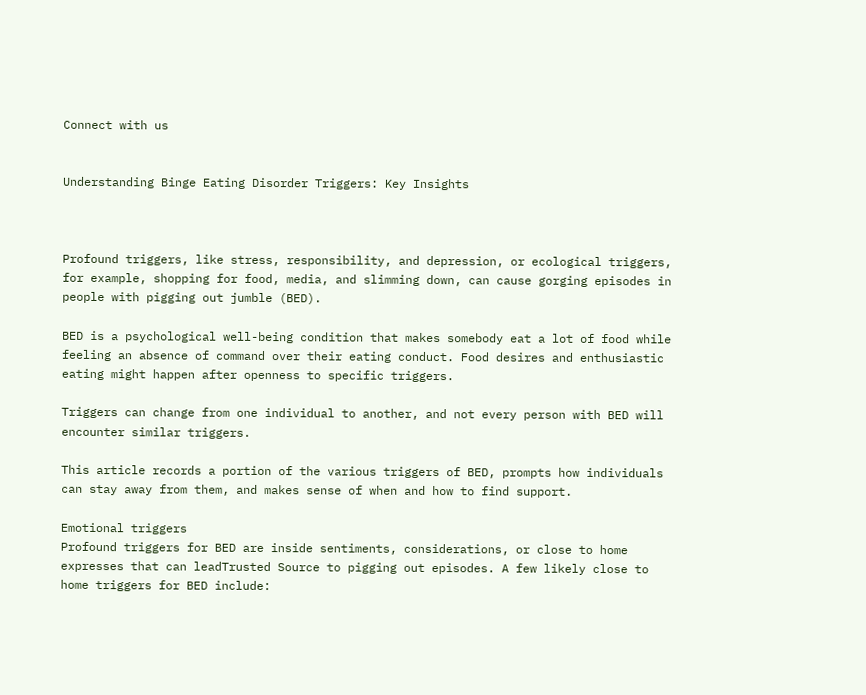Connect with us


Understanding Binge Eating Disorder Triggers: Key Insights



Profound triggers, like stress, responsibility, and depression, or ecological triggers, for example, shopping for food, media, and slimming down, can cause gorging episodes in people with pigging out jumble (BED).

BED is a psychological well-being condition that makes somebody eat a lot of food while feeling an absence of command over their eating conduct. Food desires and enthusiastic eating might happen after openness to specific triggers.

Triggers can change from one individual to another, and not every person with BED will encounter similar triggers.

This article records a portion of the various triggers of BED, prompts how individuals can stay away from them, and makes sense of when and how to find support.

Emotional triggers
Profound triggers for BED are inside sentiments, considerations, or close to home expresses that can leadTrusted Source to pigging out episodes. A few likely close to home triggers for BED include: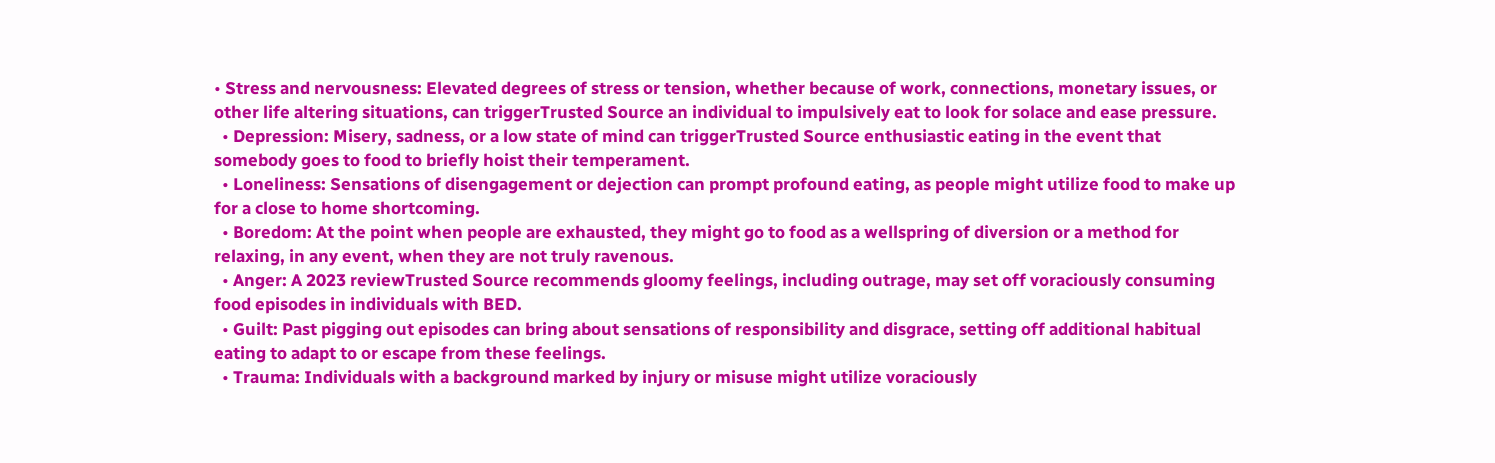• Stress and nervousness: Elevated degrees of stress or tension, whether because of work, connections, monetary issues, or other life altering situations, can triggerTrusted Source an individual to impulsively eat to look for solace and ease pressure.
  • Depression: Misery, sadness, or a low state of mind can triggerTrusted Source enthusiastic eating in the event that somebody goes to food to briefly hoist their temperament.
  • Loneliness: Sensations of disengagement or dejection can prompt profound eating, as people might utilize food to make up for a close to home shortcoming.
  • Boredom: At the point when people are exhausted, they might go to food as a wellspring of diversion or a method for relaxing, in any event, when they are not truly ravenous.
  • Anger: A 2023 reviewTrusted Source recommends gloomy feelings, including outrage, may set off voraciously consuming food episodes in individuals with BED.
  • Guilt: Past pigging out episodes can bring about sensations of responsibility and disgrace, setting off additional habitual eating to adapt to or escape from these feelings.
  • Trauma: Individuals with a background marked by injury or misuse might utilize voraciously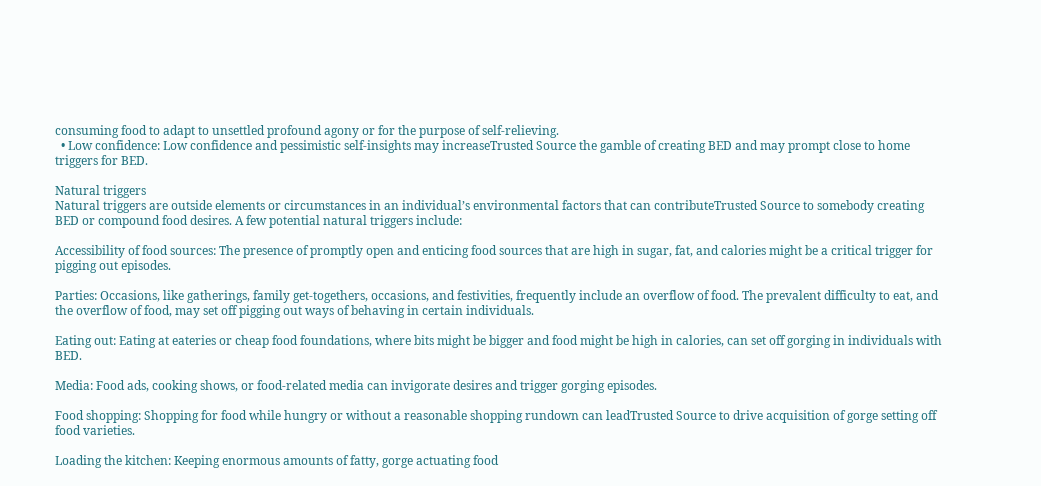consuming food to adapt to unsettled profound agony or for the purpose of self-relieving.
  • Low confidence: Low confidence and pessimistic self-insights may increaseTrusted Source the gamble of creating BED and may prompt close to home triggers for BED.

Natural triggers
Natural triggers are outside elements or circumstances in an individual’s environmental factors that can contributeTrusted Source to somebody creating BED or compound food desires. A few potential natural triggers include:

Accessibility of food sources: The presence of promptly open and enticing food sources that are high in sugar, fat, and calories might be a critical trigger for pigging out episodes.

Parties: Occasions, like gatherings, family get-togethers, occasions, and festivities, frequently include an overflow of food. The prevalent difficulty to eat, and the overflow of food, may set off pigging out ways of behaving in certain individuals.

Eating out: Eating at eateries or cheap food foundations, where bits might be bigger and food might be high in calories, can set off gorging in individuals with BED.

Media: Food ads, cooking shows, or food-related media can invigorate desires and trigger gorging episodes.

Food shopping: Shopping for food while hungry or without a reasonable shopping rundown can leadTrusted Source to drive acquisition of gorge setting off food varieties.

Loading the kitchen: Keeping enormous amounts of fatty, gorge actuating food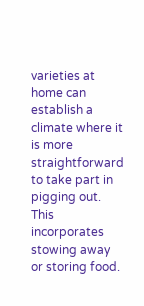varieties at home can establish a climate where it is more straightforward to take part in pigging out. This incorporates stowing away or storing food.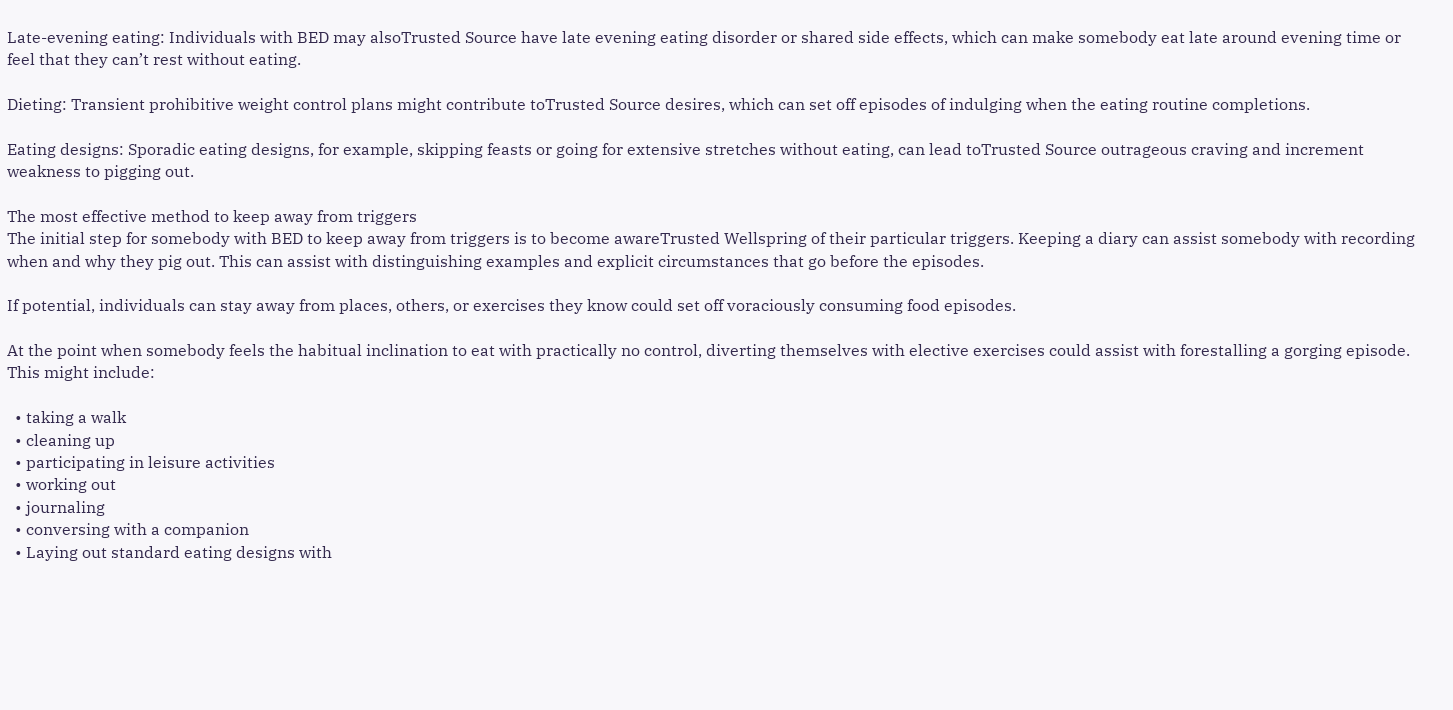Late-evening eating: Individuals with BED may alsoTrusted Source have late evening eating disorder or shared side effects, which can make somebody eat late around evening time or feel that they can’t rest without eating.

Dieting: Transient prohibitive weight control plans might contribute toTrusted Source desires, which can set off episodes of indulging when the eating routine completions.

Eating designs: Sporadic eating designs, for example, skipping feasts or going for extensive stretches without eating, can lead toTrusted Source outrageous craving and increment weakness to pigging out.

The most effective method to keep away from triggers
The initial step for somebody with BED to keep away from triggers is to become awareTrusted Wellspring of their particular triggers. Keeping a diary can assist somebody with recording when and why they pig out. This can assist with distinguishing examples and explicit circumstances that go before the episodes.

If potential, individuals can stay away from places, others, or exercises they know could set off voraciously consuming food episodes.

At the point when somebody feels the habitual inclination to eat with practically no control, diverting themselves with elective exercises could assist with forestalling a gorging episode. This might include:

  • taking a walk
  • cleaning up
  • participating in leisure activities
  • working out
  • journaling
  • conversing with a companion
  • Laying out standard eating designs with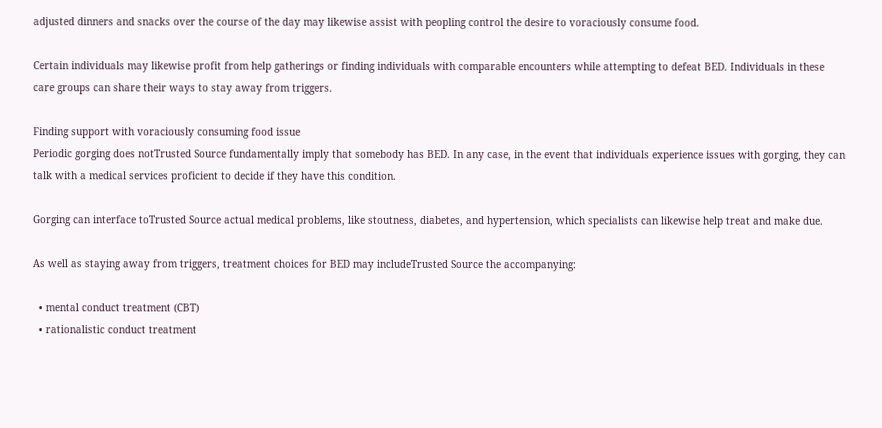adjusted dinners and snacks over the course of the day may likewise assist with peopling control the desire to voraciously consume food.

Certain individuals may likewise profit from help gatherings or finding individuals with comparable encounters while attempting to defeat BED. Individuals in these care groups can share their ways to stay away from triggers.

Finding support with voraciously consuming food issue
Periodic gorging does notTrusted Source fundamentally imply that somebody has BED. In any case, in the event that individuals experience issues with gorging, they can talk with a medical services proficient to decide if they have this condition.

Gorging can interface toTrusted Source actual medical problems, like stoutness, diabetes, and hypertension, which specialists can likewise help treat and make due.

As well as staying away from triggers, treatment choices for BED may includeTrusted Source the accompanying:

  • mental conduct treatment (CBT)
  • rationalistic conduct treatment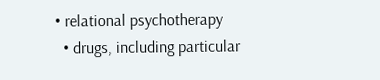• relational psychotherapy
  • drugs, including particular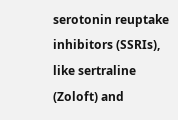serotonin reuptake inhibitors (SSRIs), like sertraline (Zoloft) and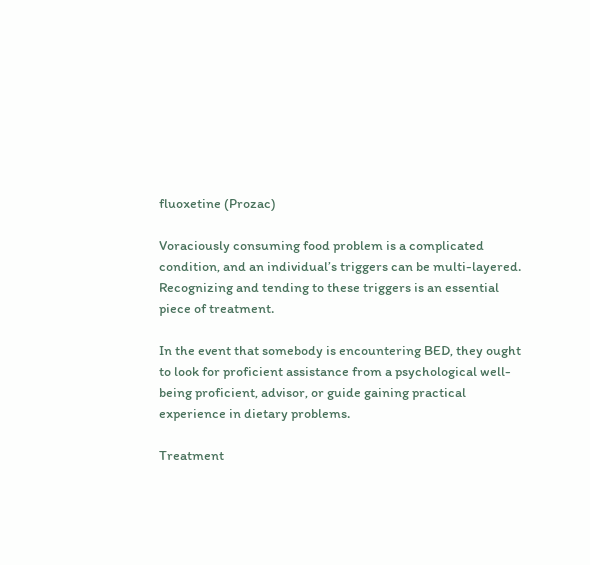fluoxetine (Prozac)

Voraciously consuming food problem is a complicated condition, and an individual’s triggers can be multi-layered. Recognizing and tending to these triggers is an essential piece of treatment.

In the event that somebody is encountering BED, they ought to look for proficient assistance from a psychological well-being proficient, advisor, or guide gaining practical experience in dietary problems.

Treatment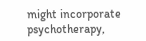might incorporate psychotherapy,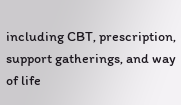including CBT, prescription, support gatherings, and way of life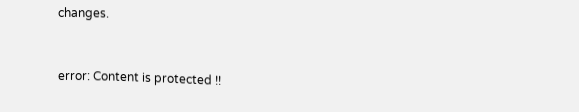changes.


error: Content is protected !!